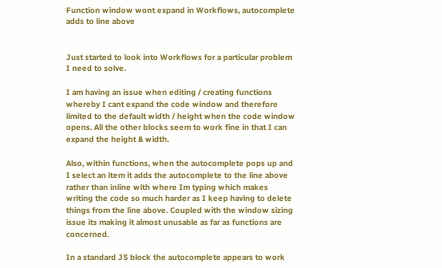Function window wont expand in Workflows, autocomplete adds to line above


Just started to look into Workflows for a particular problem I need to solve.

I am having an issue when editing / creating functions whereby I cant expand the code window and therefore limited to the default width / height when the code window opens. All the other blocks seem to work fine in that I can expand the height & width.

Also, within functions, when the autocomplete pops up and I select an item it adds the autocomplete to the line above rather than inline with where Im typing which makes writing the code so much harder as I keep having to delete things from the line above. Coupled with the window sizing issue its making it almost unusable as far as functions are concerned.

In a standard JS block the autocomplete appears to work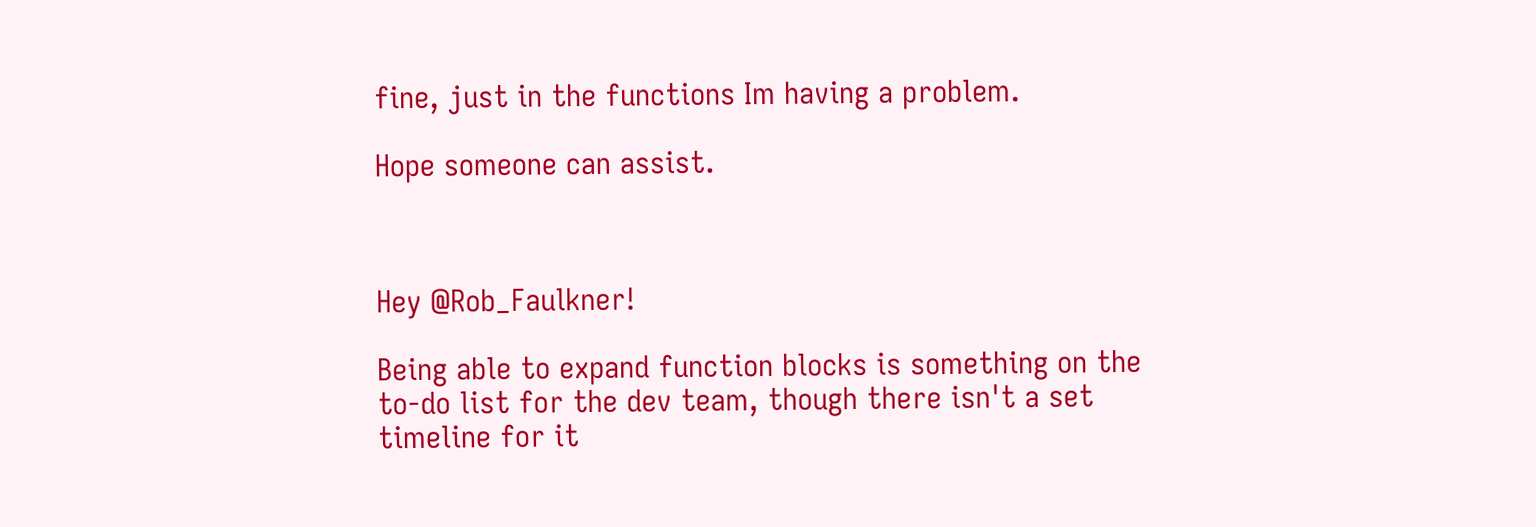fine, just in the functions Im having a problem.

Hope someone can assist.



Hey @Rob_Faulkner!

Being able to expand function blocks is something on the to-do list for the dev team, though there isn't a set timeline for it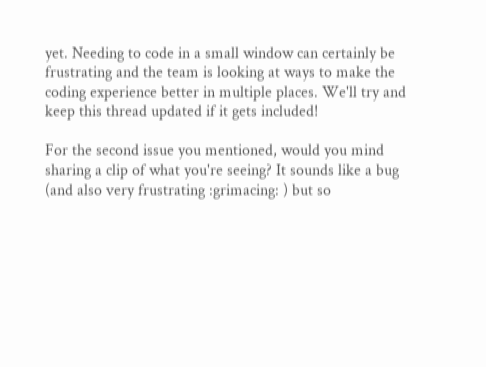yet. Needing to code in a small window can certainly be frustrating and the team is looking at ways to make the coding experience better in multiple places. We'll try and keep this thread updated if it gets included!

For the second issue you mentioned, would you mind sharing a clip of what you're seeing? It sounds like a bug (and also very frustrating :grimacing: ) but so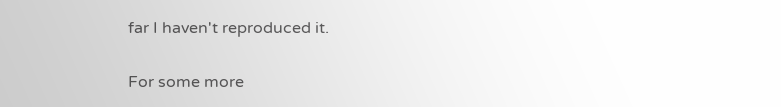far I haven't reproduced it.

For some more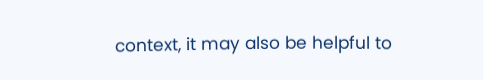context, it may also be helpful to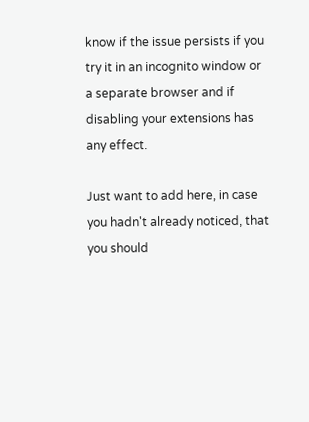know if the issue persists if you try it in an incognito window or a separate browser and if disabling your extensions has any effect.

Just want to add here, in case you hadn't already noticed, that you should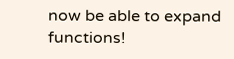now be able to expand functions!